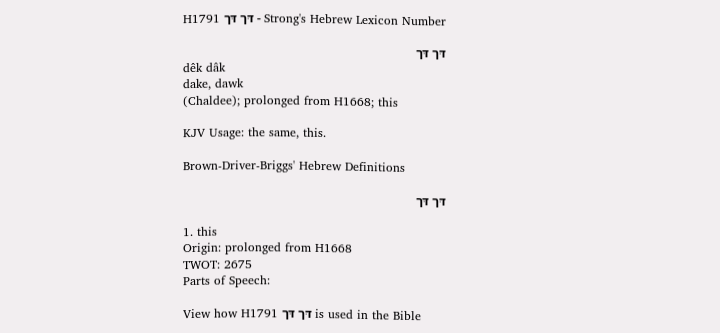H1791 דּך דּך - Strong's Hebrew Lexicon Number

דּך דּך
dêk dâk
dake, dawk
(Chaldee); prolonged from H1668; this

KJV Usage: the same, this.

Brown-Driver-Briggs' Hebrew Definitions

דּך דּך

1. this
Origin: prolonged from H1668
TWOT: 2675
Parts of Speech:

View how H1791 דּך דּך is used in the Bible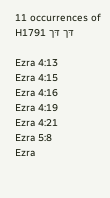11 occurrences of H1791 דּך דּך

Ezra 4:13
Ezra 4:15
Ezra 4:16
Ezra 4:19
Ezra 4:21
Ezra 5:8
Ezra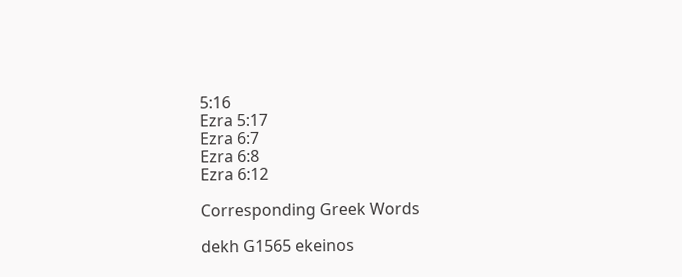5:16
Ezra 5:17
Ezra 6:7
Ezra 6:8
Ezra 6:12

Corresponding Greek Words

dekh G1565 ekeinos